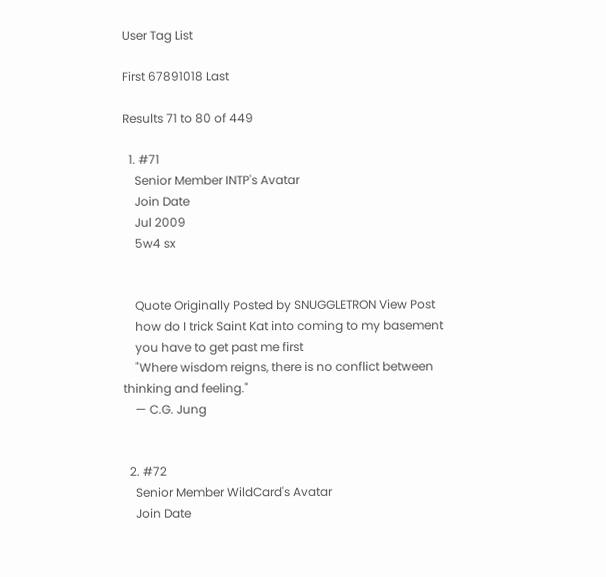User Tag List

First 67891018 Last

Results 71 to 80 of 449

  1. #71
    Senior Member INTP's Avatar
    Join Date
    Jul 2009
    5w4 sx


    Quote Originally Posted by SNUGGLETRON View Post
    how do I trick Saint Kat into coming to my basement
    you have to get past me first
    "Where wisdom reigns, there is no conflict between thinking and feeling."
    — C.G. Jung


  2. #72
    Senior Member WildCard's Avatar
    Join Date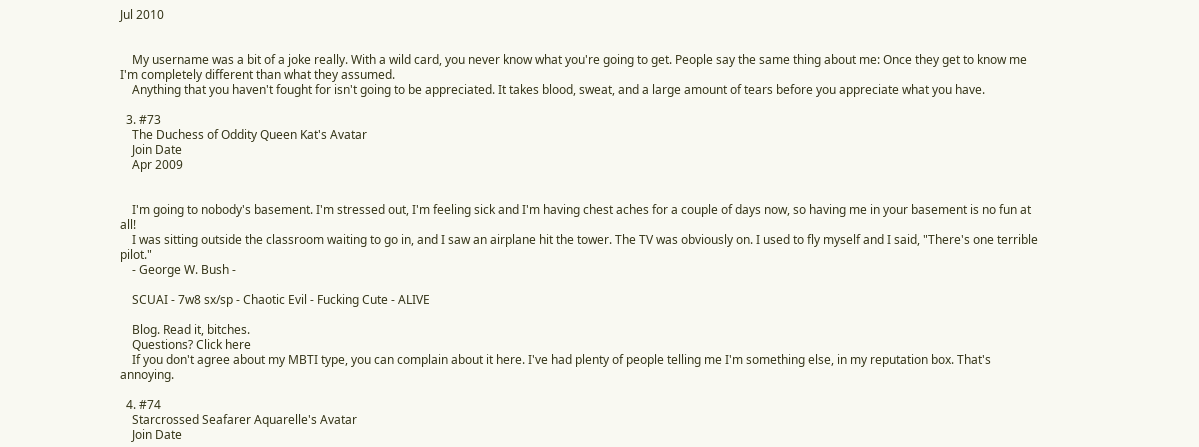Jul 2010


    My username was a bit of a joke really. With a wild card, you never know what you're going to get. People say the same thing about me: Once they get to know me I'm completely different than what they assumed.
    Anything that you haven't fought for isn't going to be appreciated. It takes blood, sweat, and a large amount of tears before you appreciate what you have.

  3. #73
    The Duchess of Oddity Queen Kat's Avatar
    Join Date
    Apr 2009


    I'm going to nobody's basement. I'm stressed out, I'm feeling sick and I'm having chest aches for a couple of days now, so having me in your basement is no fun at all!
    I was sitting outside the classroom waiting to go in, and I saw an airplane hit the tower. The TV was obviously on. I used to fly myself and I said, "There's one terrible pilot."
    - George W. Bush -

    SCUAI - 7w8 sx/sp - Chaotic Evil - Fucking Cute - ALIVE

    Blog. Read it, bitches.
    Questions? Click here
    If you don't agree about my MBTI type, you can complain about it here. I've had plenty of people telling me I'm something else, in my reputation box. That's annoying.

  4. #74
    Starcrossed Seafarer Aquarelle's Avatar
    Join Date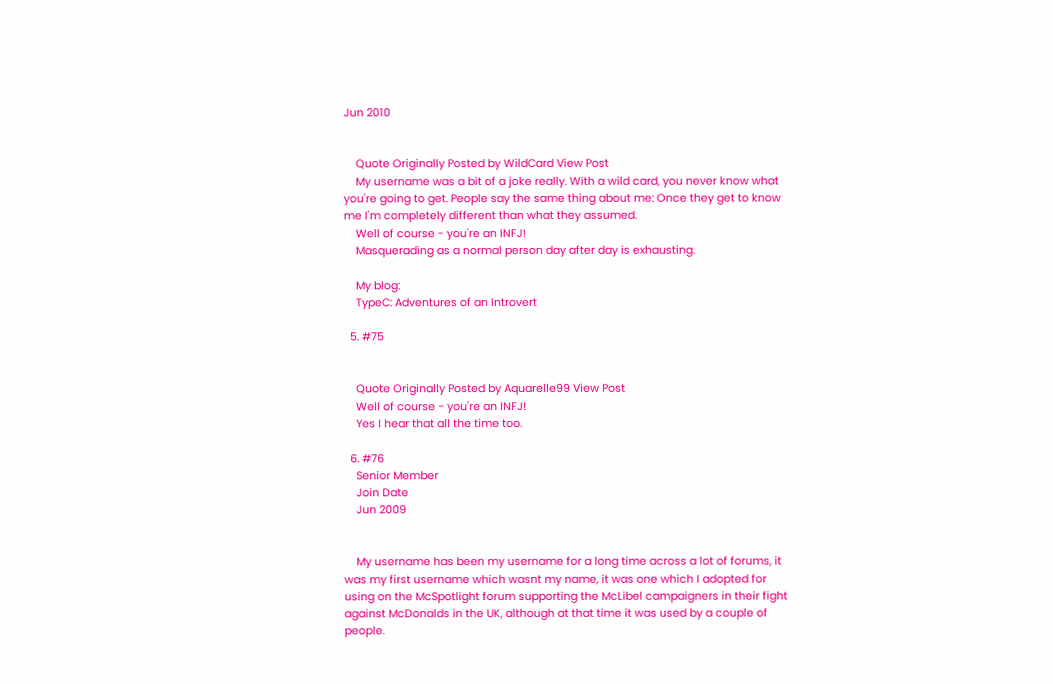Jun 2010


    Quote Originally Posted by WildCard View Post
    My username was a bit of a joke really. With a wild card, you never know what you're going to get. People say the same thing about me: Once they get to know me I'm completely different than what they assumed.
    Well of course - you're an INFJ!
    Masquerading as a normal person day after day is exhausting.

    My blog:
    TypeC: Adventures of an Introvert

  5. #75


    Quote Originally Posted by Aquarelle99 View Post
    Well of course - you're an INFJ!
    Yes I hear that all the time too.

  6. #76
    Senior Member
    Join Date
    Jun 2009


    My username has been my username for a long time across a lot of forums, it was my first username which wasnt my name, it was one which I adopted for using on the McSpotlight forum supporting the McLibel campaigners in their fight against McDonalds in the UK, although at that time it was used by a couple of people.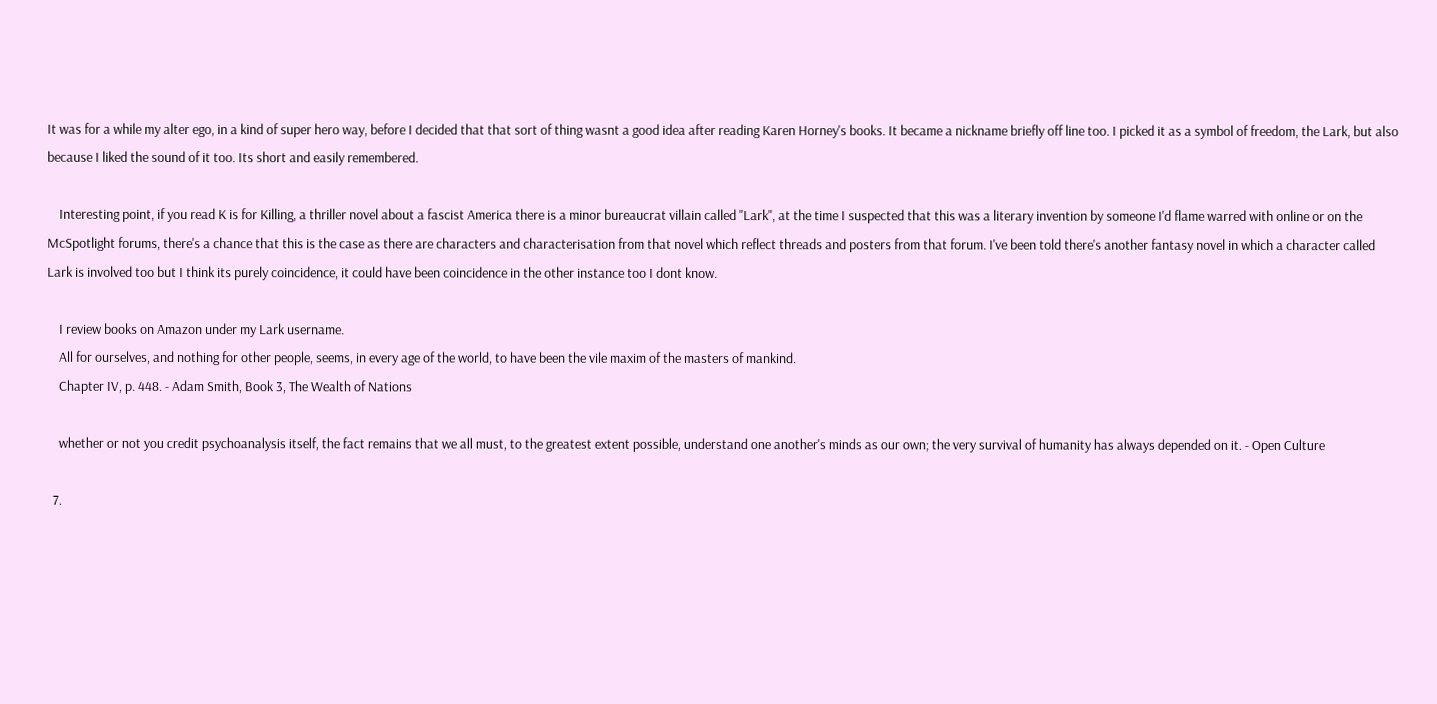It was for a while my alter ego, in a kind of super hero way, before I decided that that sort of thing wasnt a good idea after reading Karen Horney's books. It became a nickname briefly off line too. I picked it as a symbol of freedom, the Lark, but also because I liked the sound of it too. Its short and easily remembered.

    Interesting point, if you read K is for Killing, a thriller novel about a fascist America there is a minor bureaucrat villain called "Lark", at the time I suspected that this was a literary invention by someone I'd flame warred with online or on the McSpotlight forums, there's a chance that this is the case as there are characters and characterisation from that novel which reflect threads and posters from that forum. I've been told there's another fantasy novel in which a character called Lark is involved too but I think its purely coincidence, it could have been coincidence in the other instance too I dont know.

    I review books on Amazon under my Lark username.
    All for ourselves, and nothing for other people, seems, in every age of the world, to have been the vile maxim of the masters of mankind.
    Chapter IV, p. 448. - Adam Smith, Book 3, The Wealth of Nations

    whether or not you credit psychoanalysis itself, the fact remains that we all must, to the greatest extent possible, understand one another's minds as our own; the very survival of humanity has always depended on it. - Open Culture

  7.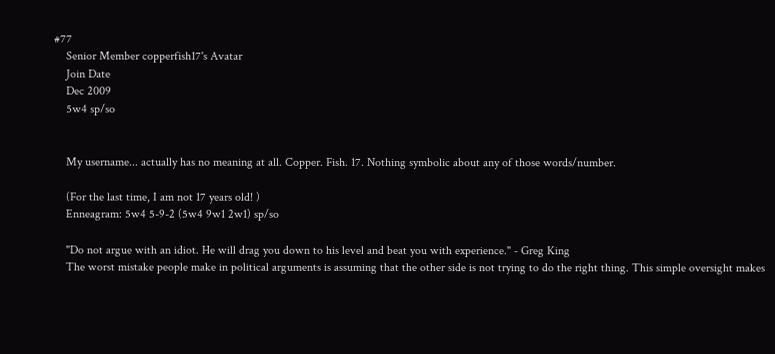#77
    Senior Member copperfish17's Avatar
    Join Date
    Dec 2009
    5w4 sp/so


    My username... actually has no meaning at all. Copper. Fish. 17. Nothing symbolic about any of those words/number.

    (For the last time, I am not 17 years old! )
    Enneagram: 5w4 5-9-2 (5w4 9w1 2w1) sp/so

    "Do not argue with an idiot. He will drag you down to his level and beat you with experience." - Greg King
    The worst mistake people make in political arguments is assuming that the other side is not trying to do the right thing. This simple oversight makes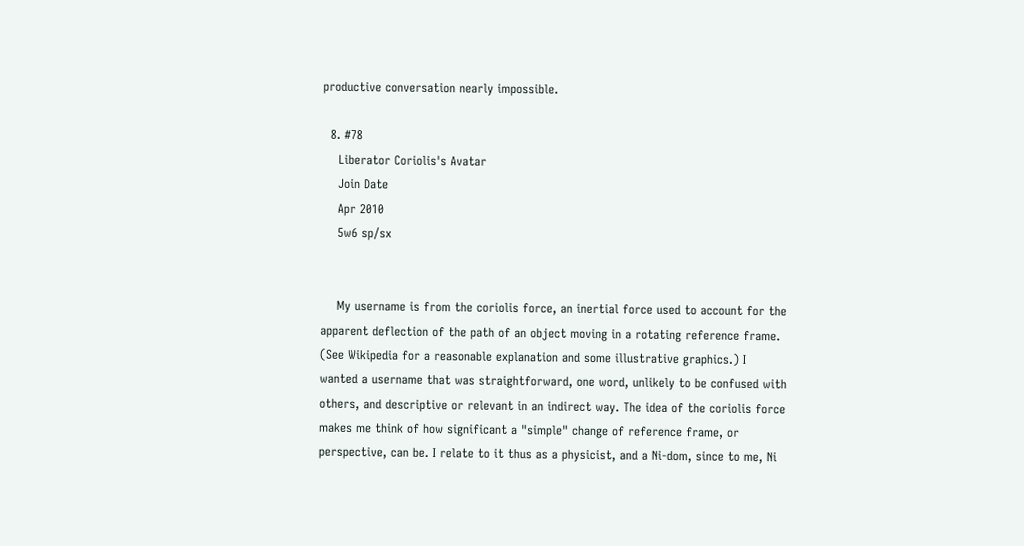productive conversation nearly impossible.

  8. #78
    Liberator Coriolis's Avatar
    Join Date
    Apr 2010
    5w6 sp/sx


    My username is from the coriolis force, an inertial force used to account for the apparent deflection of the path of an object moving in a rotating reference frame. (See Wikipedia for a reasonable explanation and some illustrative graphics.) I wanted a username that was straightforward, one word, unlikely to be confused with others, and descriptive or relevant in an indirect way. The idea of the coriolis force makes me think of how significant a "simple" change of reference frame, or perspective, can be. I relate to it thus as a physicist, and a Ni-dom, since to me, Ni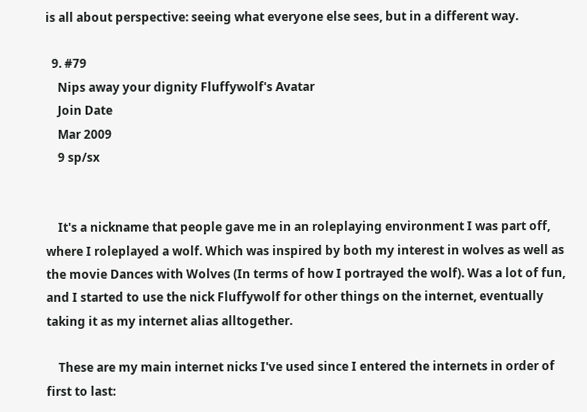is all about perspective: seeing what everyone else sees, but in a different way.

  9. #79
    Nips away your dignity Fluffywolf's Avatar
    Join Date
    Mar 2009
    9 sp/sx


    It's a nickname that people gave me in an roleplaying environment I was part off, where I roleplayed a wolf. Which was inspired by both my interest in wolves as well as the movie Dances with Wolves (In terms of how I portrayed the wolf). Was a lot of fun, and I started to use the nick Fluffywolf for other things on the internet, eventually taking it as my internet alias alltogether.

    These are my main internet nicks I've used since I entered the internets in order of first to last: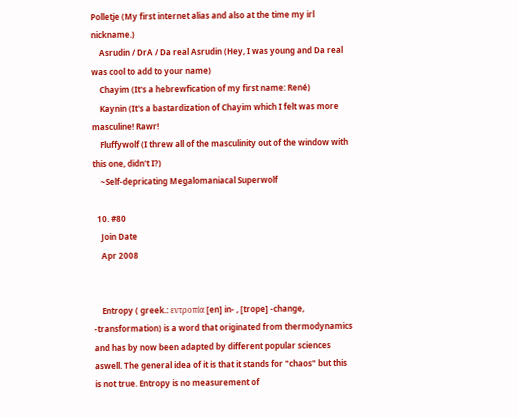Polletje (My first internet alias and also at the time my irl nickname.)
    Asrudin / DrA / Da real Asrudin (Hey, I was young and Da real was cool to add to your name)
    Chayim (It's a hebrewfication of my first name: René)
    Kaynin (It's a bastardization of Chayim which I felt was more masculine! Rawr!
    Fluffywolf (I threw all of the masculinity out of the window with this one, didn't I?)
    ~Self-depricating Megalomaniacal Superwolf

  10. #80
    Join Date
    Apr 2008


    Entropy ( greek.: εντροπία [en] in- , [trope] -change, -transformation) is a word that originated from thermodynamics and has by now been adapted by different popular sciences aswell. The general idea of it is that it stands for "chaos" but this is not true. Entropy is no measurement of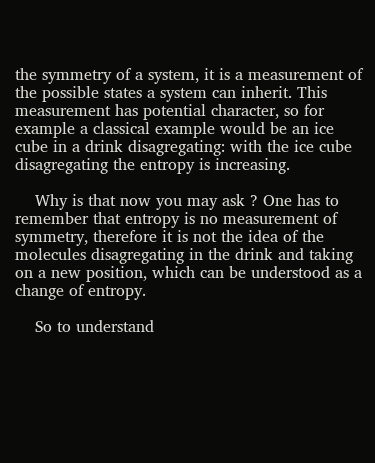the symmetry of a system, it is a measurement of the possible states a system can inherit. This measurement has potential character, so for example a classical example would be an ice cube in a drink disagregating: with the ice cube disagregating the entropy is increasing.

    Why is that now you may ask ? One has to remember that entropy is no measurement of symmetry, therefore it is not the idea of the molecules disagregating in the drink and taking on a new position, which can be understood as a change of entropy.

    So to understand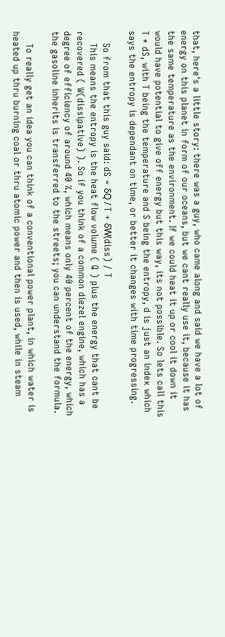that, here's a little story: there was a guy, who came along and said we have a lot of energy on this planet in form of our oceans, but we cant really use it, because it has the same temperature as the environment. If we could heat it up or cool it down it would have potential to give off energy but this way, its not possible. So lets call this T * dS, with T being the temperature and S being the entropy, d is just an index which says the entropy is dependant on time, or better it changes with time progressing.

    So from that this guy said: dS = δQ / T + δW(diss) / T
    This means the entropy is the heat flow volume ( Q ) plus the energy that cant be recovered ( W(dissipative) ). So if you think of a common diezel engine, which has a degree of efficiency of around 40 %, which means only 40 percent of the energy, which the gasoline inherits is transferred to the streets; you can understand the formula.

    To really get an idea you can think of a conventional power plant, in which water is heated up thru burning coal or thru atomic power and then is used, while in steam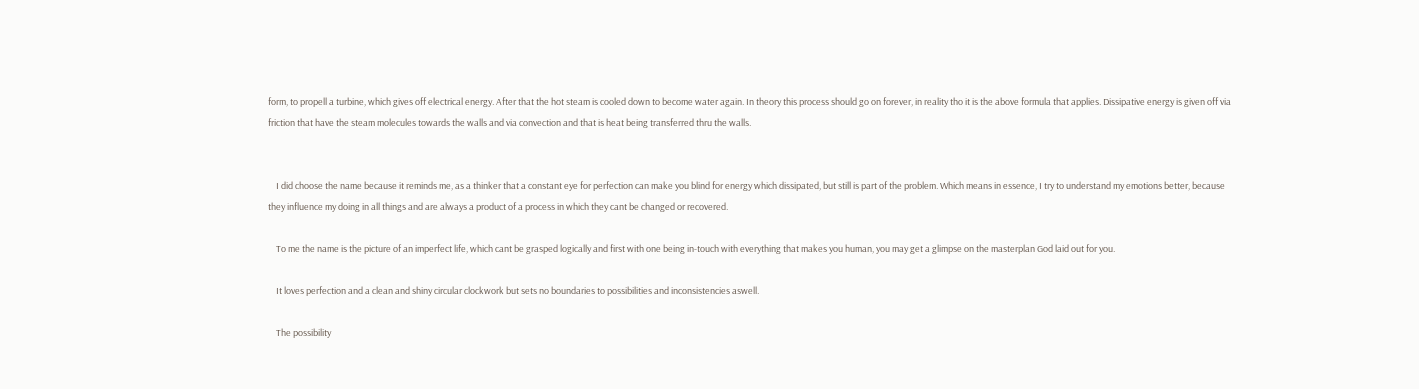form, to propell a turbine, which gives off electrical energy. After that the hot steam is cooled down to become water again. In theory this process should go on forever, in reality tho it is the above formula that applies. Dissipative energy is given off via friction that have the steam molecules towards the walls and via convection and that is heat being transferred thru the walls.


    I did choose the name because it reminds me, as a thinker that a constant eye for perfection can make you blind for energy which dissipated, but still is part of the problem. Which means in essence, I try to understand my emotions better, because they influence my doing in all things and are always a product of a process in which they cant be changed or recovered.

    To me the name is the picture of an imperfect life, which cant be grasped logically and first with one being in-touch with everything that makes you human, you may get a glimpse on the masterplan God laid out for you.

    It loves perfection and a clean and shiny circular clockwork but sets no boundaries to possibilities and inconsistencies aswell.

    The possibility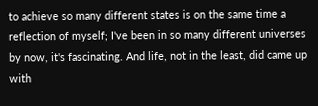to achieve so many different states is on the same time a reflection of myself; I've been in so many different universes by now, it's fascinating. And life, not in the least, did came up with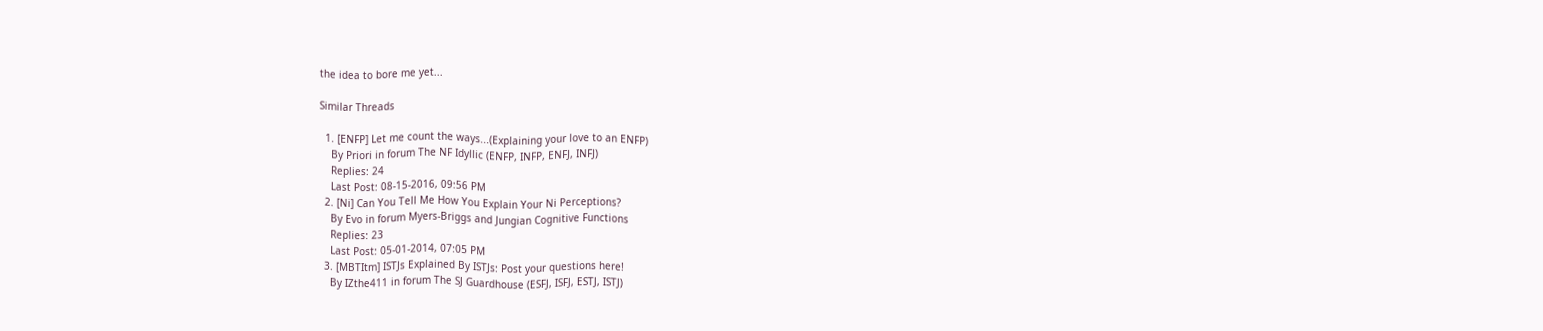the idea to bore me yet...

Similar Threads

  1. [ENFP] Let me count the ways...(Explaining your love to an ENFP)
    By Priori in forum The NF Idyllic (ENFP, INFP, ENFJ, INFJ)
    Replies: 24
    Last Post: 08-15-2016, 09:56 PM
  2. [Ni] Can You Tell Me How You Explain Your Ni Perceptions?
    By Evo in forum Myers-Briggs and Jungian Cognitive Functions
    Replies: 23
    Last Post: 05-01-2014, 07:05 PM
  3. [MBTItm] ISTJs Explained By ISTJs: Post your questions here!
    By IZthe411 in forum The SJ Guardhouse (ESFJ, ISFJ, ESTJ, ISTJ)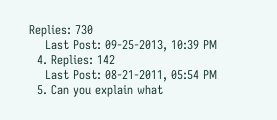Replies: 730
    Last Post: 09-25-2013, 10:39 PM
  4. Replies: 142
    Last Post: 08-21-2011, 05:54 PM
  5. Can you explain what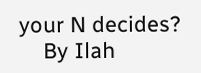your N decides?
    By Ilah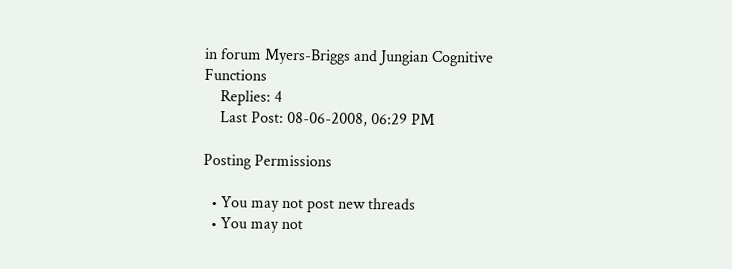in forum Myers-Briggs and Jungian Cognitive Functions
    Replies: 4
    Last Post: 08-06-2008, 06:29 PM

Posting Permissions

  • You may not post new threads
  • You may not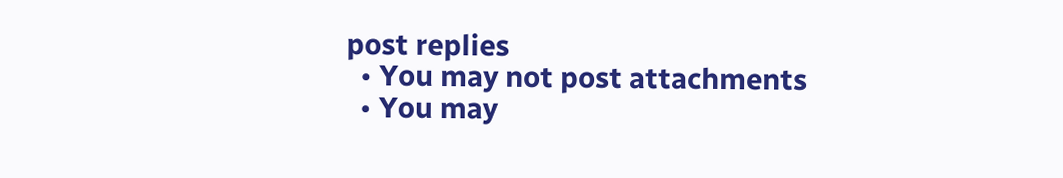post replies
  • You may not post attachments
  • You may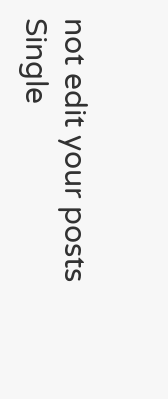not edit your posts
Single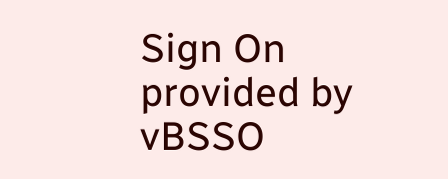Sign On provided by vBSSO